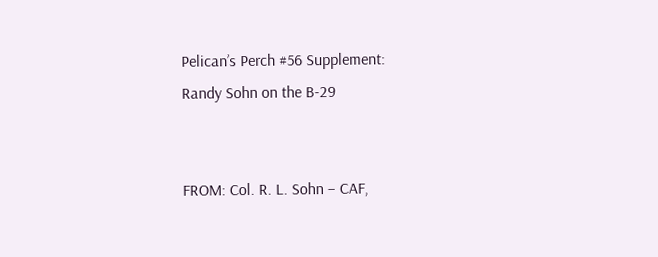Pelican’s Perch #56 Supplement:
Randy Sohn on the B-29


FROM: Col. R. L. Sohn – CAF,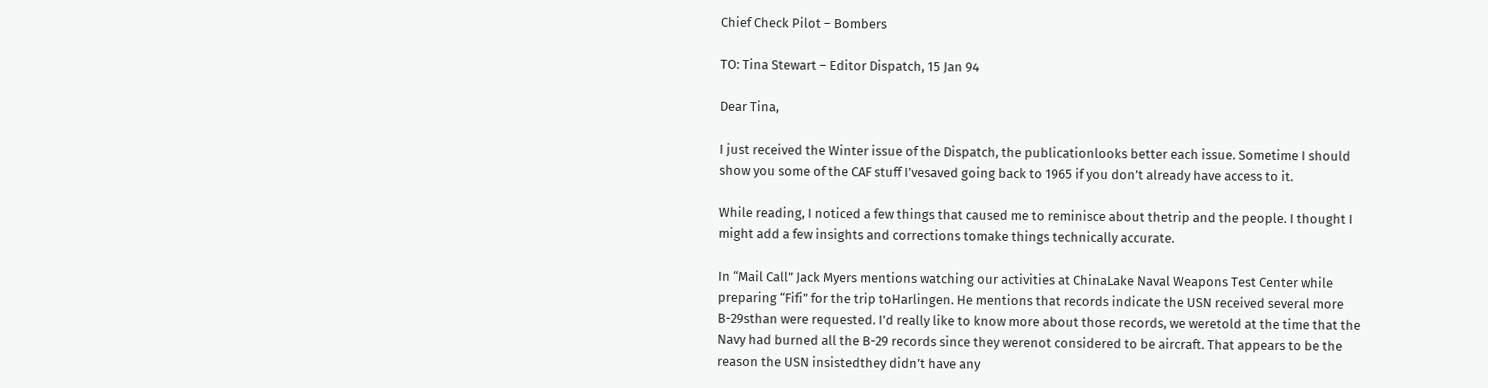Chief Check Pilot – Bombers

TO: Tina Stewart – Editor Dispatch, 15 Jan 94

Dear Tina,

I just received the Winter issue of the Dispatch, the publicationlooks better each issue. Sometime I should show you some of the CAF stuff I’vesaved going back to 1965 if you don’t already have access to it.

While reading, I noticed a few things that caused me to reminisce about thetrip and the people. I thought I might add a few insights and corrections tomake things technically accurate.

In “Mail Call” Jack Myers mentions watching our activities at ChinaLake Naval Weapons Test Center while preparing “Fifi” for the trip toHarlingen. He mentions that records indicate the USN received several more B-29sthan were requested. I’d really like to know more about those records, we weretold at the time that the Navy had burned all the B-29 records since they werenot considered to be aircraft. That appears to be the reason the USN insistedthey didn’t have any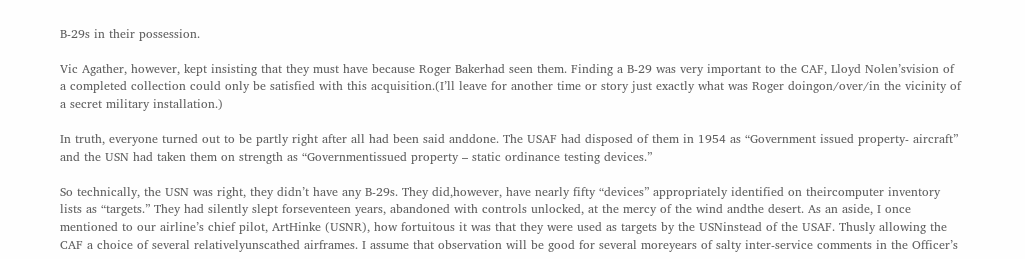B-29s in their possession.

Vic Agather, however, kept insisting that they must have because Roger Bakerhad seen them. Finding a B-29 was very important to the CAF, Lloyd Nolen’svision of a completed collection could only be satisfied with this acquisition.(I’ll leave for another time or story just exactly what was Roger doingon/over/in the vicinity of a secret military installation.)

In truth, everyone turned out to be partly right after all had been said anddone. The USAF had disposed of them in 1954 as “Government issued property- aircraft” and the USN had taken them on strength as “Governmentissued property – static ordinance testing devices.”

So technically, the USN was right, they didn’t have any B-29s. They did,however, have nearly fifty “devices” appropriately identified on theircomputer inventory lists as “targets.” They had silently slept forseventeen years, abandoned with controls unlocked, at the mercy of the wind andthe desert. As an aside, I once mentioned to our airline’s chief pilot, ArtHinke (USNR), how fortuitous it was that they were used as targets by the USNinstead of the USAF. Thusly allowing the CAF a choice of several relativelyunscathed airframes. I assume that observation will be good for several moreyears of salty inter-service comments in the Officer’s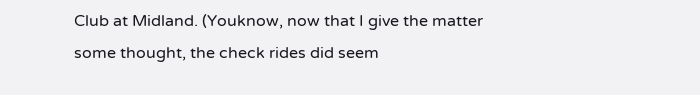Club at Midland. (Youknow, now that I give the matter some thought, the check rides did seem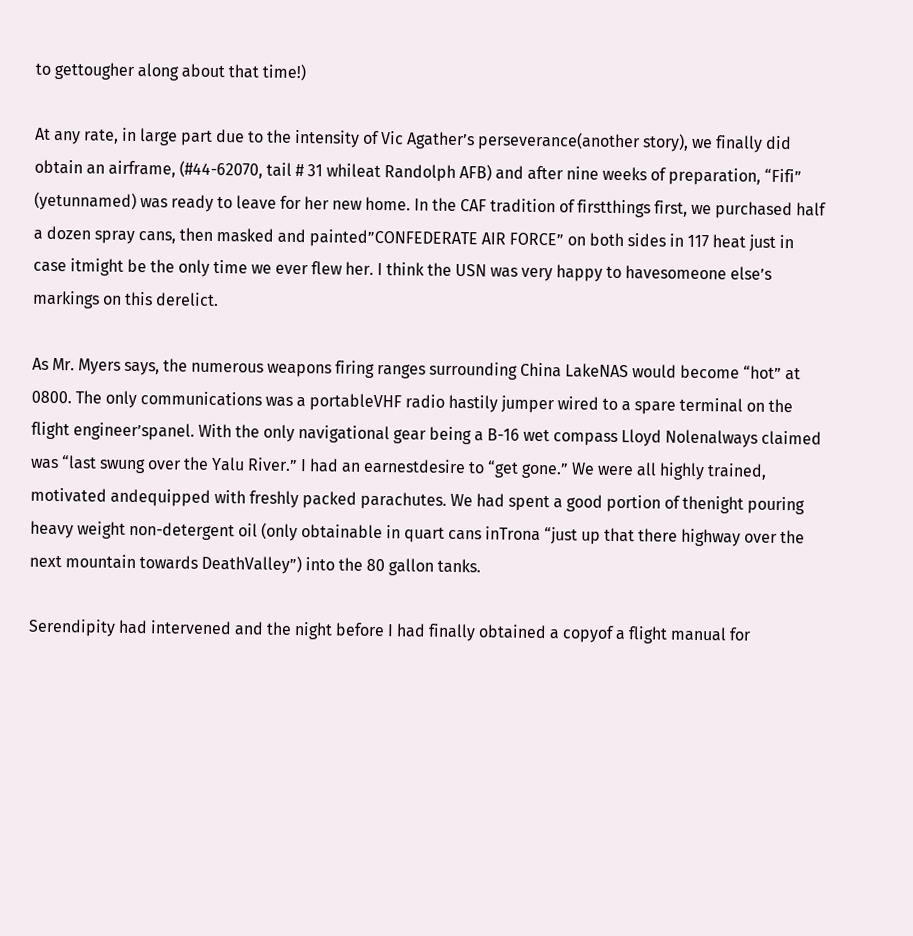to gettougher along about that time!)

At any rate, in large part due to the intensity of Vic Agather’s perseverance(another story), we finally did obtain an airframe, (#44-62070, tail # 31 whileat Randolph AFB) and after nine weeks of preparation, “Fifi” (yetunnamed) was ready to leave for her new home. In the CAF tradition of firstthings first, we purchased half a dozen spray cans, then masked and painted”CONFEDERATE AIR FORCE” on both sides in 117 heat just in case itmight be the only time we ever flew her. I think the USN was very happy to havesomeone else’s markings on this derelict.

As Mr. Myers says, the numerous weapons firing ranges surrounding China LakeNAS would become “hot” at 0800. The only communications was a portableVHF radio hastily jumper wired to a spare terminal on the flight engineer’spanel. With the only navigational gear being a B-16 wet compass Lloyd Nolenalways claimed was “last swung over the Yalu River.” I had an earnestdesire to “get gone.” We were all highly trained, motivated andequipped with freshly packed parachutes. We had spent a good portion of thenight pouring heavy weight non-detergent oil (only obtainable in quart cans inTrona “just up that there highway over the next mountain towards DeathValley”) into the 80 gallon tanks.

Serendipity had intervened and the night before I had finally obtained a copyof a flight manual for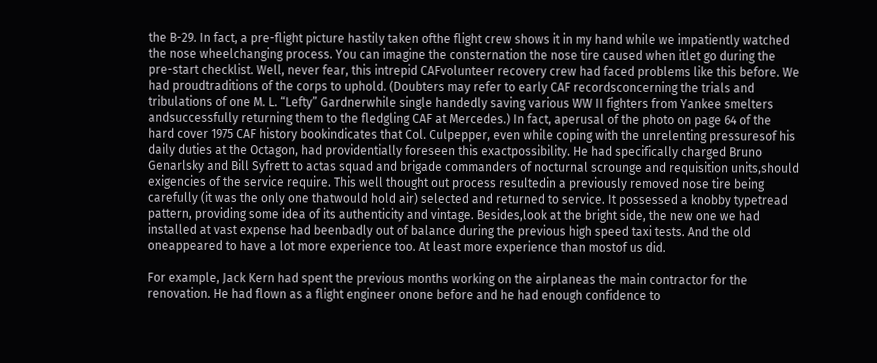the B-29. In fact, a pre-flight picture hastily taken ofthe flight crew shows it in my hand while we impatiently watched the nose wheelchanging process. You can imagine the consternation the nose tire caused when itlet go during the pre-start checklist. Well, never fear, this intrepid CAFvolunteer recovery crew had faced problems like this before. We had proudtraditions of the corps to uphold. (Doubters may refer to early CAF recordsconcerning the trials and tribulations of one M. L. “Lefty” Gardnerwhile single handedly saving various WW II fighters from Yankee smelters andsuccessfully returning them to the fledgling CAF at Mercedes.) In fact, aperusal of the photo on page 64 of the hard cover 1975 CAF history bookindicates that Col. Culpepper, even while coping with the unrelenting pressuresof his daily duties at the Octagon, had providentially foreseen this exactpossibility. He had specifically charged Bruno Genarlsky and Bill Syfrett to actas squad and brigade commanders of nocturnal scrounge and requisition units,should exigencies of the service require. This well thought out process resultedin a previously removed nose tire being carefully (it was the only one thatwould hold air) selected and returned to service. It possessed a knobby typetread pattern, providing some idea of its authenticity and vintage. Besides,look at the bright side, the new one we had installed at vast expense had beenbadly out of balance during the previous high speed taxi tests. And the old oneappeared to have a lot more experience too. At least more experience than mostof us did.

For example, Jack Kern had spent the previous months working on the airplaneas the main contractor for the renovation. He had flown as a flight engineer onone before and he had enough confidence to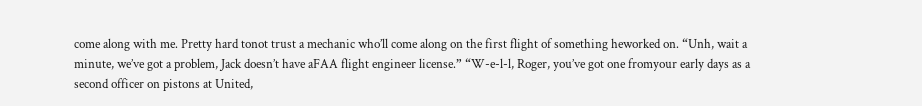come along with me. Pretty hard tonot trust a mechanic who’ll come along on the first flight of something heworked on. “Unh, wait a minute, we’ve got a problem, Jack doesn’t have aFAA flight engineer license.” “W-e-l-l, Roger, you’ve got one fromyour early days as a second officer on pistons at United,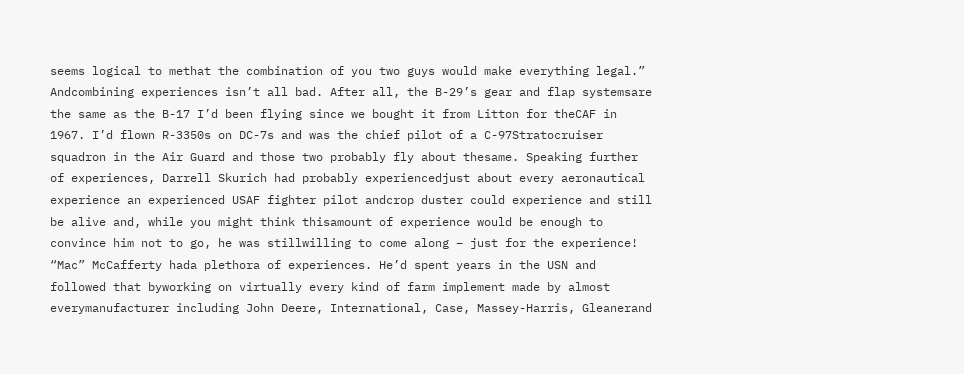seems logical to methat the combination of you two guys would make everything legal.” Andcombining experiences isn’t all bad. After all, the B-29’s gear and flap systemsare the same as the B-17 I’d been flying since we bought it from Litton for theCAF in 1967. I’d flown R-3350s on DC-7s and was the chief pilot of a C-97Stratocruiser squadron in the Air Guard and those two probably fly about thesame. Speaking further of experiences, Darrell Skurich had probably experiencedjust about every aeronautical experience an experienced USAF fighter pilot andcrop duster could experience and still be alive and, while you might think thisamount of experience would be enough to convince him not to go, he was stillwilling to come along – just for the experience! “Mac” McCafferty hada plethora of experiences. He’d spent years in the USN and followed that byworking on virtually every kind of farm implement made by almost everymanufacturer including John Deere, International, Case, Massey-Harris, Gleanerand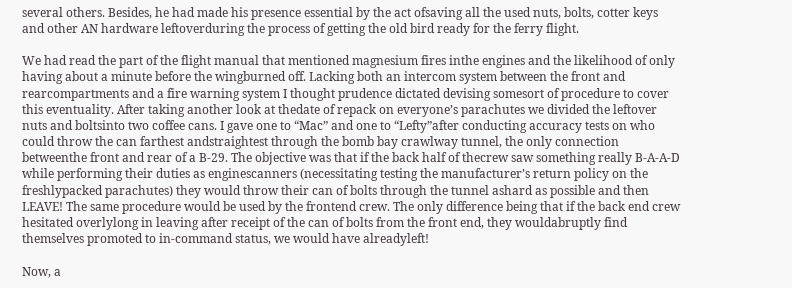several others. Besides, he had made his presence essential by the act ofsaving all the used nuts, bolts, cotter keys and other AN hardware leftoverduring the process of getting the old bird ready for the ferry flight.

We had read the part of the flight manual that mentioned magnesium fires inthe engines and the likelihood of only having about a minute before the wingburned off. Lacking both an intercom system between the front and rearcompartments and a fire warning system I thought prudence dictated devising somesort of procedure to cover this eventuality. After taking another look at thedate of repack on everyone’s parachutes we divided the leftover nuts and boltsinto two coffee cans. I gave one to “Mac” and one to “Lefty”after conducting accuracy tests on who could throw the can farthest andstraightest through the bomb bay crawlway tunnel, the only connection betweenthe front and rear of a B-29. The objective was that if the back half of thecrew saw something really B-A-A-D while performing their duties as enginescanners (necessitating testing the manufacturer’s return policy on the freshlypacked parachutes) they would throw their can of bolts through the tunnel ashard as possible and then LEAVE! The same procedure would be used by the frontend crew. The only difference being that if the back end crew hesitated overlylong in leaving after receipt of the can of bolts from the front end, they wouldabruptly find themselves promoted to in-command status, we would have alreadyleft!

Now, a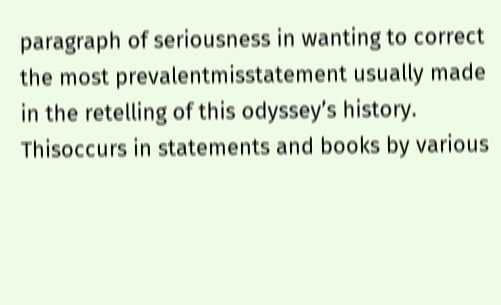paragraph of seriousness in wanting to correct the most prevalentmisstatement usually made in the retelling of this odyssey’s history. Thisoccurs in statements and books by various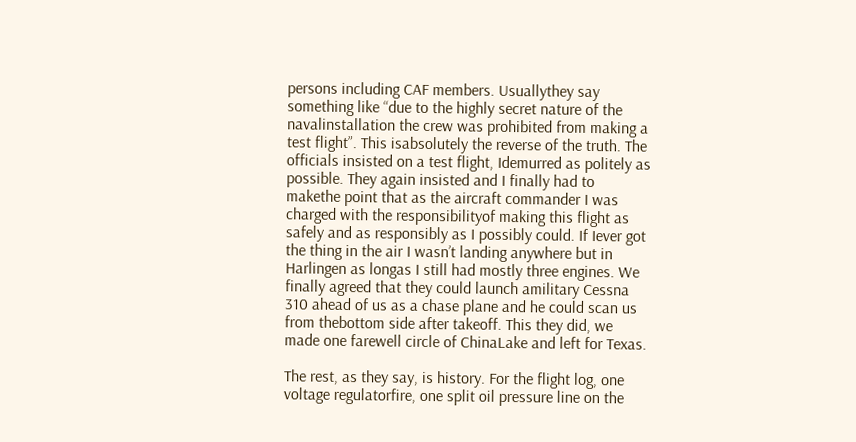persons including CAF members. Usuallythey say something like “due to the highly secret nature of the navalinstallation the crew was prohibited from making a test flight”. This isabsolutely the reverse of the truth. The officials insisted on a test flight, Idemurred as politely as possible. They again insisted and I finally had to makethe point that as the aircraft commander I was charged with the responsibilityof making this flight as safely and as responsibly as I possibly could. If Iever got the thing in the air I wasn’t landing anywhere but in Harlingen as longas I still had mostly three engines. We finally agreed that they could launch amilitary Cessna 310 ahead of us as a chase plane and he could scan us from thebottom side after takeoff. This they did, we made one farewell circle of ChinaLake and left for Texas.

The rest, as they say, is history. For the flight log, one voltage regulatorfire, one split oil pressure line on the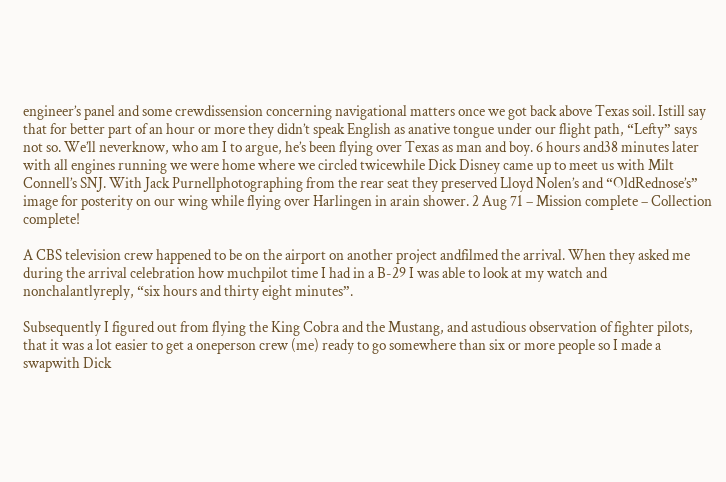engineer’s panel and some crewdissension concerning navigational matters once we got back above Texas soil. Istill say that for better part of an hour or more they didn’t speak English as anative tongue under our flight path, “Lefty” says not so. We’ll neverknow, who am I to argue, he’s been flying over Texas as man and boy. 6 hours and38 minutes later with all engines running we were home where we circled twicewhile Dick Disney came up to meet us with Milt Connell’s SNJ. With Jack Purnellphotographing from the rear seat they preserved Lloyd Nolen’s and “OldRednose’s” image for posterity on our wing while flying over Harlingen in arain shower. 2 Aug 71 – Mission complete – Collection complete!

A CBS television crew happened to be on the airport on another project andfilmed the arrival. When they asked me during the arrival celebration how muchpilot time I had in a B-29 I was able to look at my watch and nonchalantlyreply, “six hours and thirty eight minutes”.

Subsequently I figured out from flying the King Cobra and the Mustang, and astudious observation of fighter pilots, that it was a lot easier to get a oneperson crew (me) ready to go somewhere than six or more people so I made a swapwith Dick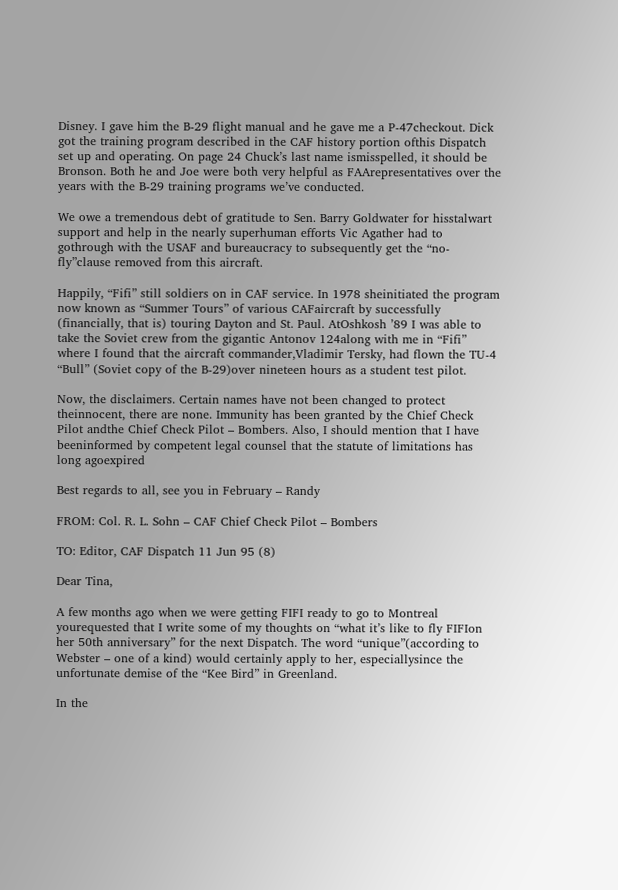Disney. I gave him the B-29 flight manual and he gave me a P-47checkout. Dick got the training program described in the CAF history portion ofthis Dispatch set up and operating. On page 24 Chuck’s last name ismisspelled, it should be Bronson. Both he and Joe were both very helpful as FAArepresentatives over the years with the B-29 training programs we’ve conducted.

We owe a tremendous debt of gratitude to Sen. Barry Goldwater for hisstalwart support and help in the nearly superhuman efforts Vic Agather had to gothrough with the USAF and bureaucracy to subsequently get the “no-fly”clause removed from this aircraft.

Happily, “Fifi” still soldiers on in CAF service. In 1978 sheinitiated the program now known as “Summer Tours” of various CAFaircraft by successfully (financially, that is) touring Dayton and St. Paul. AtOshkosh ’89 I was able to take the Soviet crew from the gigantic Antonov 124along with me in “Fifi” where I found that the aircraft commander,Vladimir Tersky, had flown the TU-4 “Bull” (Soviet copy of the B-29)over nineteen hours as a student test pilot.

Now, the disclaimers. Certain names have not been changed to protect theinnocent, there are none. Immunity has been granted by the Chief Check Pilot andthe Chief Check Pilot – Bombers. Also, I should mention that I have beeninformed by competent legal counsel that the statute of limitations has long agoexpired

Best regards to all, see you in February – Randy

FROM: Col. R. L. Sohn – CAF Chief Check Pilot – Bombers

TO: Editor, CAF Dispatch 11 Jun 95 (8)

Dear Tina,

A few months ago when we were getting FIFI ready to go to Montreal yourequested that I write some of my thoughts on “what it’s like to fly FIFIon her 50th anniversary” for the next Dispatch. The word “unique”(according to Webster – one of a kind) would certainly apply to her, especiallysince the unfortunate demise of the “Kee Bird” in Greenland.

In the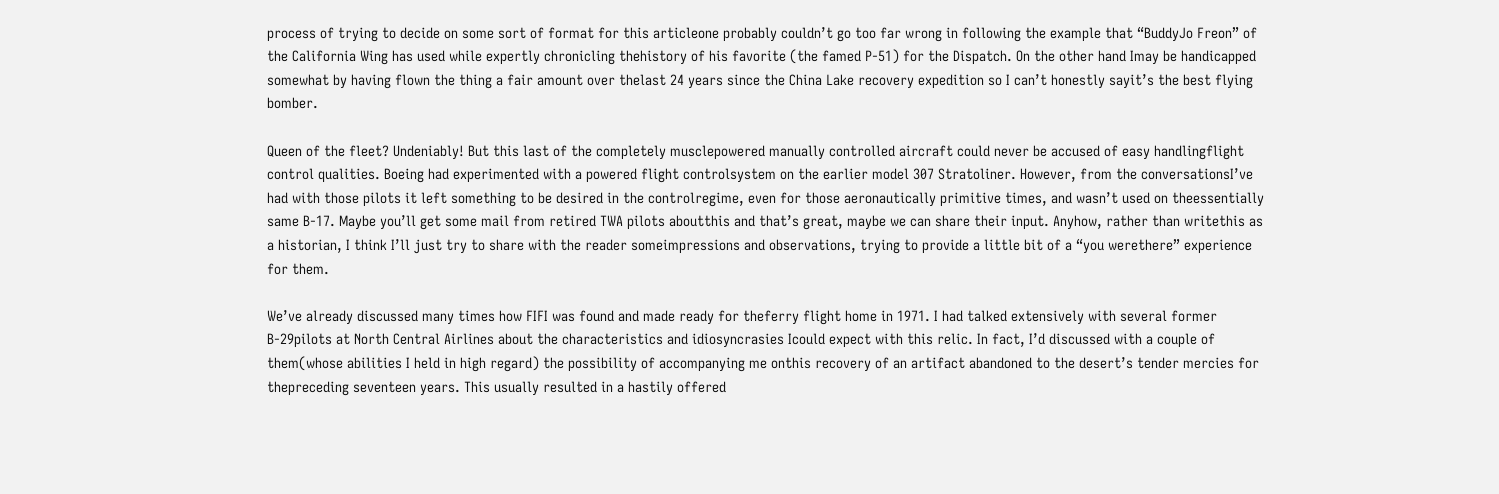process of trying to decide on some sort of format for this articleone probably couldn’t go too far wrong in following the example that “BuddyJo Freon” of the California Wing has used while expertly chronicling thehistory of his favorite (the famed P-51) for the Dispatch. On the other hand Imay be handicapped somewhat by having flown the thing a fair amount over thelast 24 years since the China Lake recovery expedition so I can’t honestly sayit’s the best flying bomber.

Queen of the fleet? Undeniably! But this last of the completely musclepowered manually controlled aircraft could never be accused of easy handlingflight control qualities. Boeing had experimented with a powered flight controlsystem on the earlier model 307 Stratoliner. However, from the conversationsI’ve had with those pilots it left something to be desired in the controlregime, even for those aeronautically primitive times, and wasn’t used on theessentially same B-17. Maybe you’ll get some mail from retired TWA pilots aboutthis and that’s great, maybe we can share their input. Anyhow, rather than writethis as a historian, I think I’ll just try to share with the reader someimpressions and observations, trying to provide a little bit of a “you werethere” experience for them.

We’ve already discussed many times how FIFI was found and made ready for theferry flight home in 1971. I had talked extensively with several former B-29pilots at North Central Airlines about the characteristics and idiosyncrasies Icould expect with this relic. In fact, I’d discussed with a couple of them(whose abilities I held in high regard) the possibility of accompanying me onthis recovery of an artifact abandoned to the desert’s tender mercies for thepreceding seventeen years. This usually resulted in a hastily offered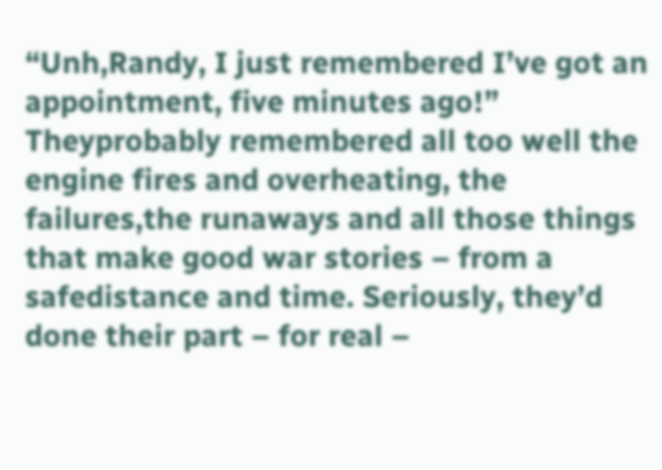“Unh,Randy, I just remembered I’ve got an appointment, five minutes ago!” Theyprobably remembered all too well the engine fires and overheating, the failures,the runaways and all those things that make good war stories – from a safedistance and time. Seriously, they’d done their part – for real –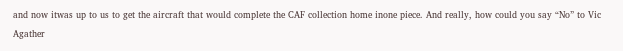and now itwas up to us to get the aircraft that would complete the CAF collection home inone piece. And really, how could you say “No” to Vic Agather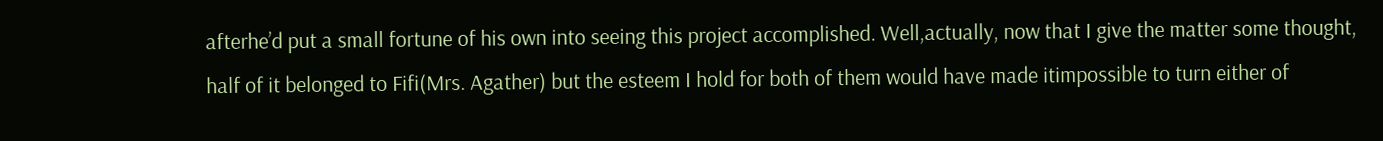afterhe’d put a small fortune of his own into seeing this project accomplished. Well,actually, now that I give the matter some thought, half of it belonged to Fifi(Mrs. Agather) but the esteem I hold for both of them would have made itimpossible to turn either of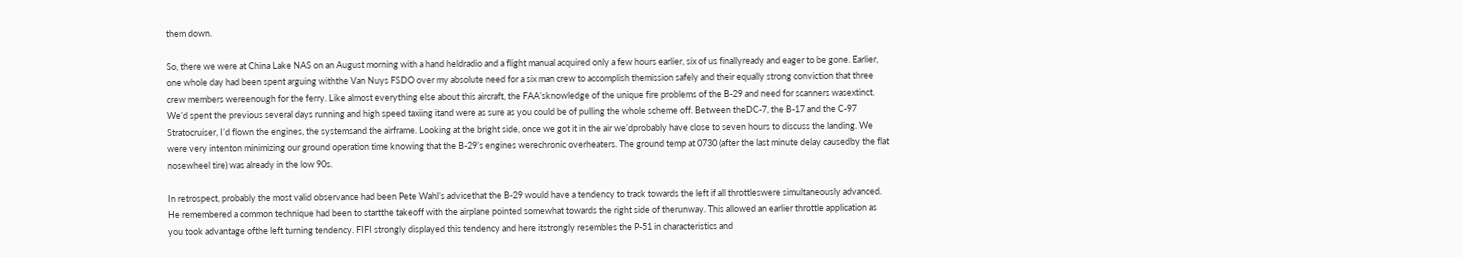them down.

So, there we were at China Lake NAS on an August morning with a hand heldradio and a flight manual acquired only a few hours earlier, six of us finallyready and eager to be gone. Earlier, one whole day had been spent arguing withthe Van Nuys FSDO over my absolute need for a six man crew to accomplish themission safely and their equally strong conviction that three crew members wereenough for the ferry. Like almost everything else about this aircraft, the FAA’sknowledge of the unique fire problems of the B-29 and need for scanners wasextinct. We’d spent the previous several days running and high speed taxiing itand were as sure as you could be of pulling the whole scheme off. Between theDC-7, the B-17 and the C-97 Stratocruiser, I’d flown the engines, the systemsand the airframe. Looking at the bright side, once we got it in the air we’dprobably have close to seven hours to discuss the landing. We were very intenton minimizing our ground operation time knowing that the B-29’s engines werechronic overheaters. The ground temp at 0730 (after the last minute delay causedby the flat nosewheel tire) was already in the low 90s.

In retrospect, probably the most valid observance had been Pete Wahl’s advicethat the B-29 would have a tendency to track towards the left if all throttleswere simultaneously advanced. He remembered a common technique had been to startthe takeoff with the airplane pointed somewhat towards the right side of therunway. This allowed an earlier throttle application as you took advantage ofthe left turning tendency. FIFI strongly displayed this tendency and here itstrongly resembles the P-51 in characteristics and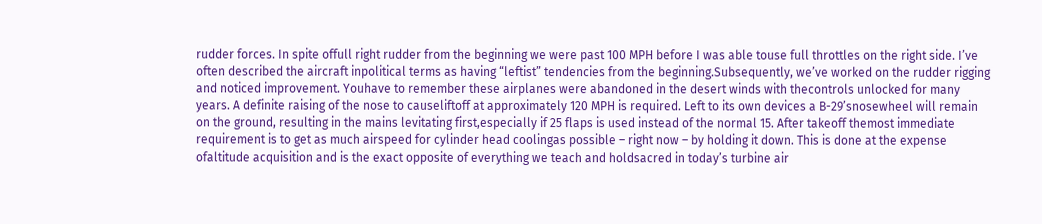rudder forces. In spite offull right rudder from the beginning we were past 100 MPH before I was able touse full throttles on the right side. I’ve often described the aircraft inpolitical terms as having “leftist” tendencies from the beginning.Subsequently, we’ve worked on the rudder rigging and noticed improvement. Youhave to remember these airplanes were abandoned in the desert winds with thecontrols unlocked for many years. A definite raising of the nose to causeliftoff at approximately 120 MPH is required. Left to its own devices a B-29’snosewheel will remain on the ground, resulting in the mains levitating first,especially if 25 flaps is used instead of the normal 15. After takeoff themost immediate requirement is to get as much airspeed for cylinder head coolingas possible – right now – by holding it down. This is done at the expense ofaltitude acquisition and is the exact opposite of everything we teach and holdsacred in today’s turbine air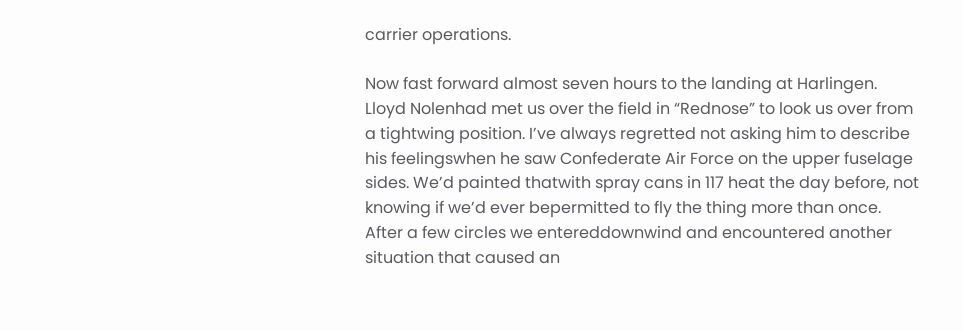carrier operations.

Now fast forward almost seven hours to the landing at Harlingen. Lloyd Nolenhad met us over the field in “Rednose” to look us over from a tightwing position. I’ve always regretted not asking him to describe his feelingswhen he saw Confederate Air Force on the upper fuselage sides. We’d painted thatwith spray cans in 117 heat the day before, not knowing if we’d ever bepermitted to fly the thing more than once. After a few circles we entereddownwind and encountered another situation that caused an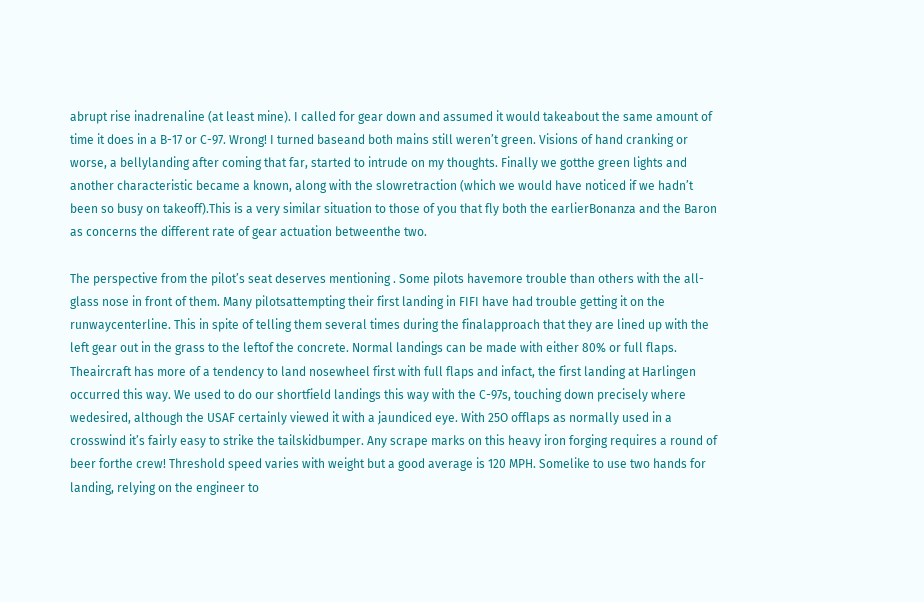abrupt rise inadrenaline (at least mine). I called for gear down and assumed it would takeabout the same amount of time it does in a B-17 or C-97. Wrong! I turned baseand both mains still weren’t green. Visions of hand cranking or worse, a bellylanding after coming that far, started to intrude on my thoughts. Finally we gotthe green lights and another characteristic became a known, along with the slowretraction (which we would have noticed if we hadn’t been so busy on takeoff).This is a very similar situation to those of you that fly both the earlierBonanza and the Baron as concerns the different rate of gear actuation betweenthe two.

The perspective from the pilot’s seat deserves mentioning . Some pilots havemore trouble than others with the all-glass nose in front of them. Many pilotsattempting their first landing in FIFI have had trouble getting it on the runwaycenterline. This in spite of telling them several times during the finalapproach that they are lined up with the left gear out in the grass to the leftof the concrete. Normal landings can be made with either 80% or full flaps. Theaircraft has more of a tendency to land nosewheel first with full flaps and infact, the first landing at Harlingen occurred this way. We used to do our shortfield landings this way with the C-97s, touching down precisely where wedesired, although the USAF certainly viewed it with a jaundiced eye. With 25O offlaps as normally used in a crosswind it’s fairly easy to strike the tailskidbumper. Any scrape marks on this heavy iron forging requires a round of beer forthe crew! Threshold speed varies with weight but a good average is 120 MPH. Somelike to use two hands for landing, relying on the engineer to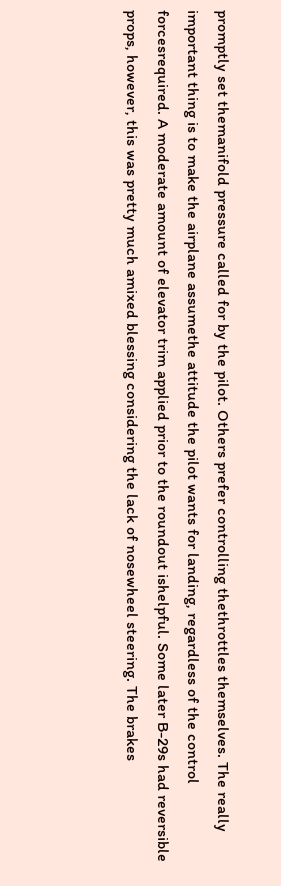promptly set themanifold pressure called for by the pilot. Others prefer controlling thethrottles themselves. The really important thing is to make the airplane assumethe attitude the pilot wants for landing, regardless of the control forcesrequired. A moderate amount of elevator trim applied prior to the roundout ishelpful. Some later B-29s had reversible props, however, this was pretty much amixed blessing considering the lack of nosewheel steering. The brakes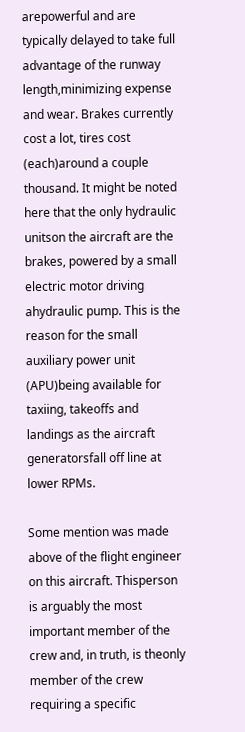arepowerful and are typically delayed to take full advantage of the runway length,minimizing expense and wear. Brakes currently cost a lot, tires cost (each)around a couple thousand. It might be noted here that the only hydraulic unitson the aircraft are the brakes, powered by a small electric motor driving ahydraulic pump. This is the reason for the small auxiliary power unit (APU)being available for taxiing, takeoffs and landings as the aircraft generatorsfall off line at lower RPMs.

Some mention was made above of the flight engineer on this aircraft. Thisperson is arguably the most important member of the crew and, in truth, is theonly member of the crew requiring a specific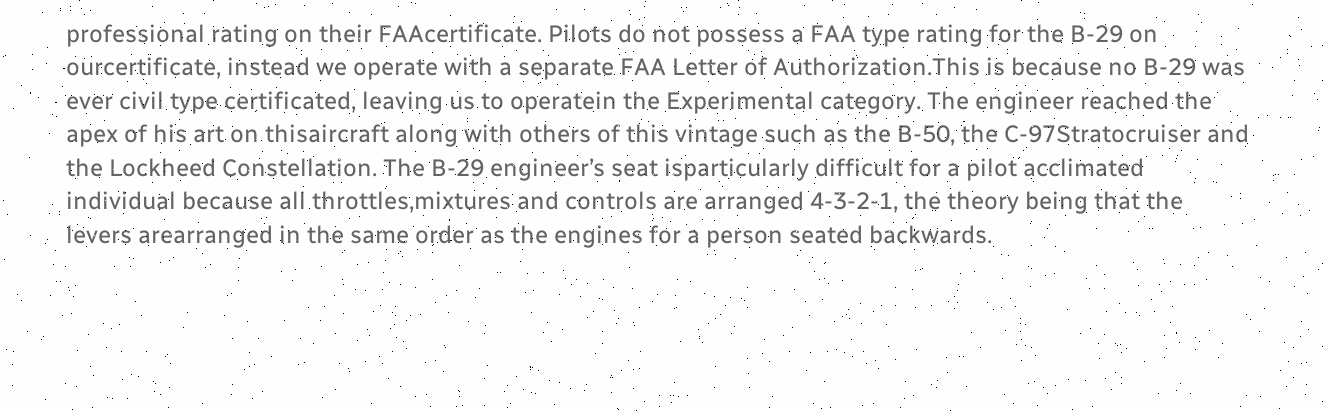professional rating on their FAAcertificate. Pilots do not possess a FAA type rating for the B-29 on ourcertificate, instead we operate with a separate FAA Letter of Authorization.This is because no B-29 was ever civil type certificated, leaving us to operatein the Experimental category. The engineer reached the apex of his art on thisaircraft along with others of this vintage such as the B-50, the C-97Stratocruiser and the Lockheed Constellation. The B-29 engineer’s seat isparticularly difficult for a pilot acclimated individual because all throttles,mixtures and controls are arranged 4-3-2-1, the theory being that the levers arearranged in the same order as the engines for a person seated backwards.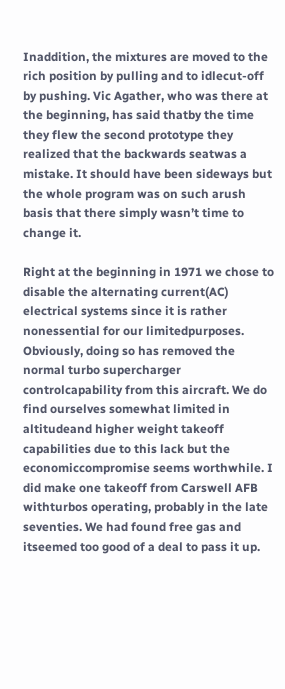Inaddition, the mixtures are moved to the rich position by pulling and to idlecut-off by pushing. Vic Agather, who was there at the beginning, has said thatby the time they flew the second prototype they realized that the backwards seatwas a mistake. It should have been sideways but the whole program was on such arush basis that there simply wasn’t time to change it.

Right at the beginning in 1971 we chose to disable the alternating current(AC) electrical systems since it is rather nonessential for our limitedpurposes. Obviously, doing so has removed the normal turbo supercharger controlcapability from this aircraft. We do find ourselves somewhat limited in altitudeand higher weight takeoff capabilities due to this lack but the economiccompromise seems worthwhile. I did make one takeoff from Carswell AFB withturbos operating, probably in the late seventies. We had found free gas and itseemed too good of a deal to pass it up.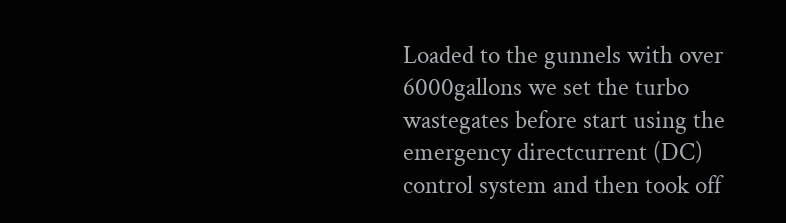Loaded to the gunnels with over 6000gallons we set the turbo wastegates before start using the emergency directcurrent (DC) control system and then took off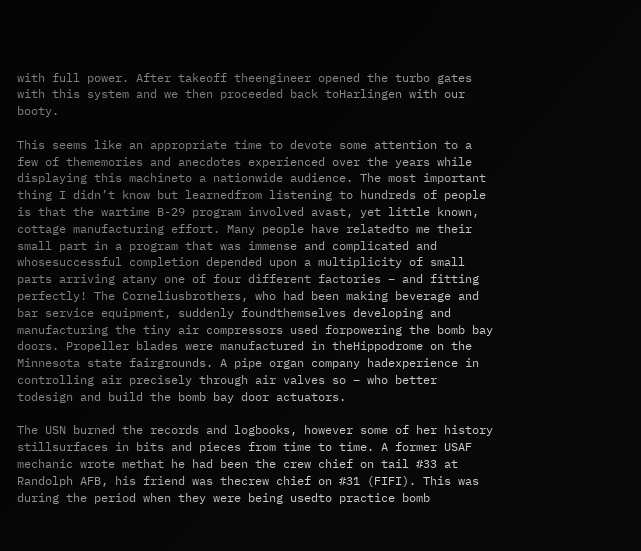with full power. After takeoff theengineer opened the turbo gates with this system and we then proceeded back toHarlingen with our booty.

This seems like an appropriate time to devote some attention to a few of thememories and anecdotes experienced over the years while displaying this machineto a nationwide audience. The most important thing I didn’t know but learnedfrom listening to hundreds of people is that the wartime B-29 program involved avast, yet little known, cottage manufacturing effort. Many people have relatedto me their small part in a program that was immense and complicated and whosesuccessful completion depended upon a multiplicity of small parts arriving atany one of four different factories – and fitting perfectly! The Corneliusbrothers, who had been making beverage and bar service equipment, suddenly foundthemselves developing and manufacturing the tiny air compressors used forpowering the bomb bay doors. Propeller blades were manufactured in theHippodrome on the Minnesota state fairgrounds. A pipe organ company hadexperience in controlling air precisely through air valves so – who better todesign and build the bomb bay door actuators.

The USN burned the records and logbooks, however some of her history stillsurfaces in bits and pieces from time to time. A former USAF mechanic wrote methat he had been the crew chief on tail #33 at Randolph AFB, his friend was thecrew chief on #31 (FIFI). This was during the period when they were being usedto practice bomb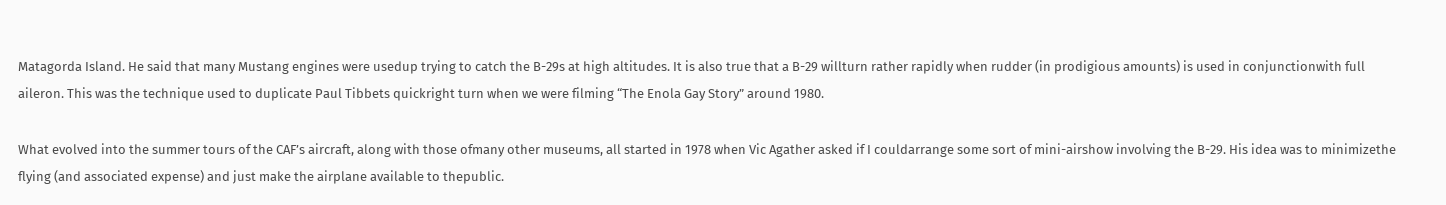Matagorda Island. He said that many Mustang engines were usedup trying to catch the B-29s at high altitudes. It is also true that a B-29 willturn rather rapidly when rudder (in prodigious amounts) is used in conjunctionwith full aileron. This was the technique used to duplicate Paul Tibbets quickright turn when we were filming “The Enola Gay Story” around 1980.

What evolved into the summer tours of the CAF’s aircraft, along with those ofmany other museums, all started in 1978 when Vic Agather asked if I couldarrange some sort of mini-airshow involving the B-29. His idea was to minimizethe flying (and associated expense) and just make the airplane available to thepublic.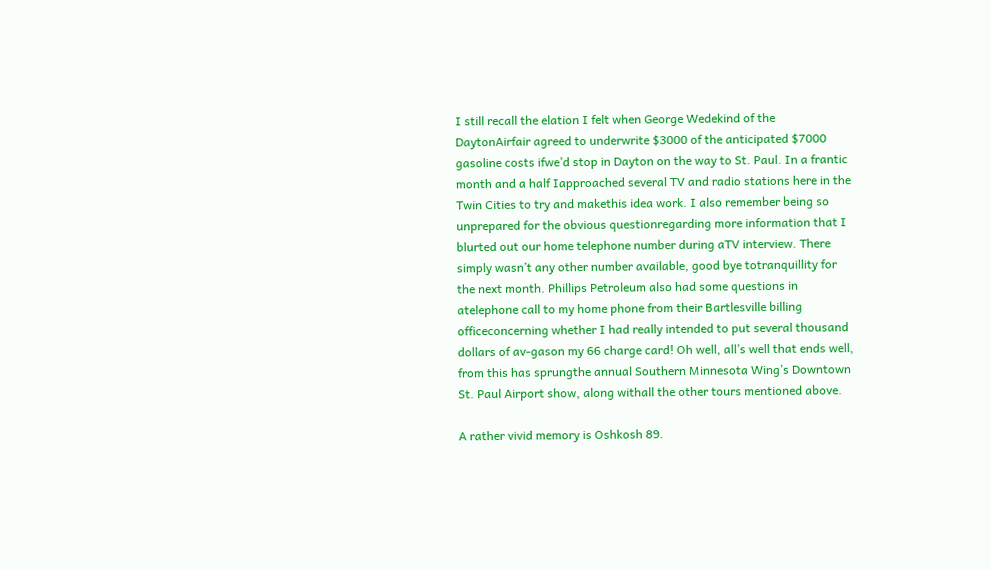I still recall the elation I felt when George Wedekind of the DaytonAirfair agreed to underwrite $3000 of the anticipated $7000 gasoline costs ifwe’d stop in Dayton on the way to St. Paul. In a frantic month and a half Iapproached several TV and radio stations here in the Twin Cities to try and makethis idea work. I also remember being so unprepared for the obvious questionregarding more information that I blurted out our home telephone number during aTV interview. There simply wasn’t any other number available, good bye totranquillity for the next month. Phillips Petroleum also had some questions in atelephone call to my home phone from their Bartlesville billing officeconcerning whether I had really intended to put several thousand dollars of av-gason my 66 charge card! Oh well, all’s well that ends well, from this has sprungthe annual Southern Minnesota Wing’s Downtown St. Paul Airport show, along withall the other tours mentioned above.

A rather vivid memory is Oshkosh 89.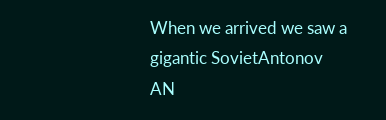When we arrived we saw a gigantic SovietAntonov AN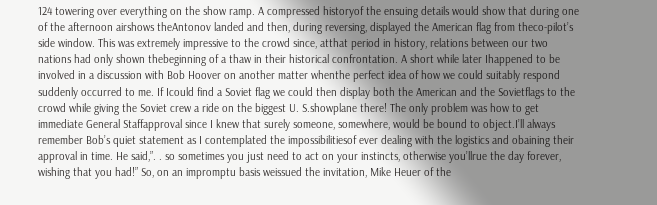124 towering over everything on the show ramp. A compressed historyof the ensuing details would show that during one of the afternoon airshows theAntonov landed and then, during reversing, displayed the American flag from theco-pilot’s side window. This was extremely impressive to the crowd since, atthat period in history, relations between our two nations had only shown thebeginning of a thaw in their historical confrontation. A short while later Ihappened to be involved in a discussion with Bob Hoover on another matter whenthe perfect idea of how we could suitably respond suddenly occurred to me. If Icould find a Soviet flag we could then display both the American and the Sovietflags to the crowd while giving the Soviet crew a ride on the biggest U. S.showplane there! The only problem was how to get immediate General Staffapproval since I knew that surely someone, somewhere, would be bound to object.I’ll always remember Bob’s quiet statement as I contemplated the impossibilitiesof ever dealing with the logistics and obaining their approval in time. He said,”. . so sometimes you just need to act on your instincts, otherwise you’llrue the day forever, wishing that you had!” So, on an impromptu basis weissued the invitation, Mike Heuer of the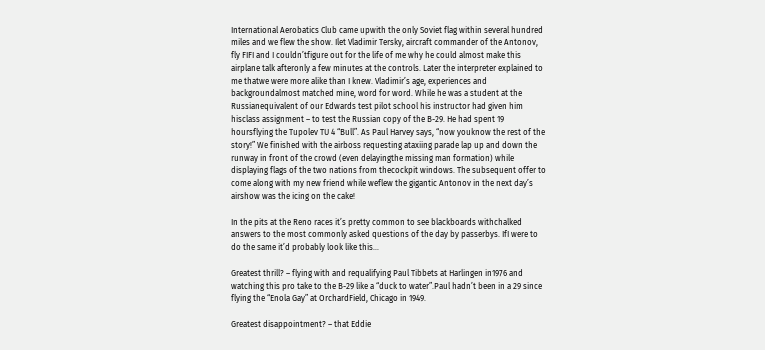International Aerobatics Club came upwith the only Soviet flag within several hundred miles and we flew the show. Ilet Vladimir Tersky, aircraft commander of the Antonov, fly FIFI and I couldn’tfigure out for the life of me why he could almost make this airplane talk afteronly a few minutes at the controls. Later the interpreter explained to me thatwe were more alike than I knew. Vladimir’s age, experiences and backgroundalmost matched mine, word for word. While he was a student at the Russianequivalent of our Edwards test pilot school his instructor had given him hisclass assignment – to test the Russian copy of the B-29. He had spent 19 hoursflying the Tupolev TU 4 “Bull”. As Paul Harvey says, “now youknow the rest of the story!” We finished with the airboss requesting ataxiing parade lap up and down the runway in front of the crowd (even delayingthe missing man formation) while displaying flags of the two nations from thecockpit windows. The subsequent offer to come along with my new friend while weflew the gigantic Antonov in the next day’s airshow was the icing on the cake!

In the pits at the Reno races it’s pretty common to see blackboards withchalked answers to the most commonly asked questions of the day by passerbys. IfI were to do the same it’d probably look like this…

Greatest thrill? – flying with and requalifying Paul Tibbets at Harlingen in1976 and watching this pro take to the B-29 like a “duck to water”.Paul hadn’t been in a 29 since flying the “Enola Gay” at OrchardField, Chicago in 1949.

Greatest disappointment? – that Eddie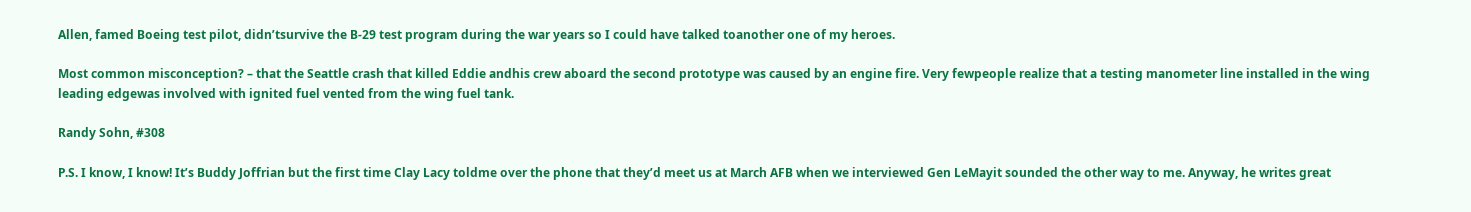Allen, famed Boeing test pilot, didn’tsurvive the B-29 test program during the war years so I could have talked toanother one of my heroes.

Most common misconception? – that the Seattle crash that killed Eddie andhis crew aboard the second prototype was caused by an engine fire. Very fewpeople realize that a testing manometer line installed in the wing leading edgewas involved with ignited fuel vented from the wing fuel tank.

Randy Sohn, #308

P.S. I know, I know! It’s Buddy Joffrian but the first time Clay Lacy toldme over the phone that they’d meet us at March AFB when we interviewed Gen LeMayit sounded the other way to me. Anyway, he writes great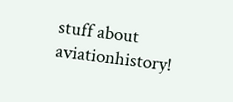stuff about aviationhistory!